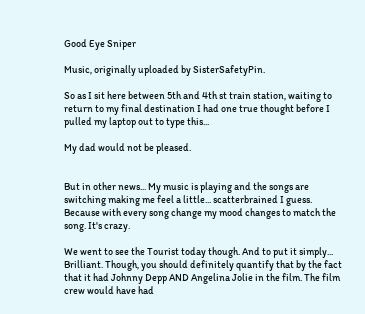Good Eye Sniper

Music, originally uploaded by SisterSafetyPin.

So as I sit here between 5th and 4th st train station, waiting to return to my final destination I had one true thought before I pulled my laptop out to type this...

My dad would not be pleased.


But in other news... My music is playing and the songs are switching making me feel a little... scatterbrained I guess. Because with every song change my mood changes to match the song. It's crazy.

We went to see the Tourist today though. And to put it simply... Brilliant. Though, you should definitely quantify that by the fact that it had Johnny Depp AND Angelina Jolie in the film. The film crew would have had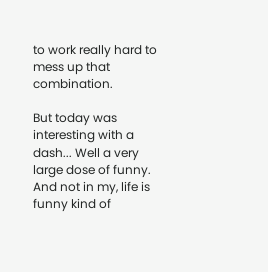to work really hard to mess up that combination.

But today was interesting with a dash... Well a very large dose of funny. And not in my, life is funny kind of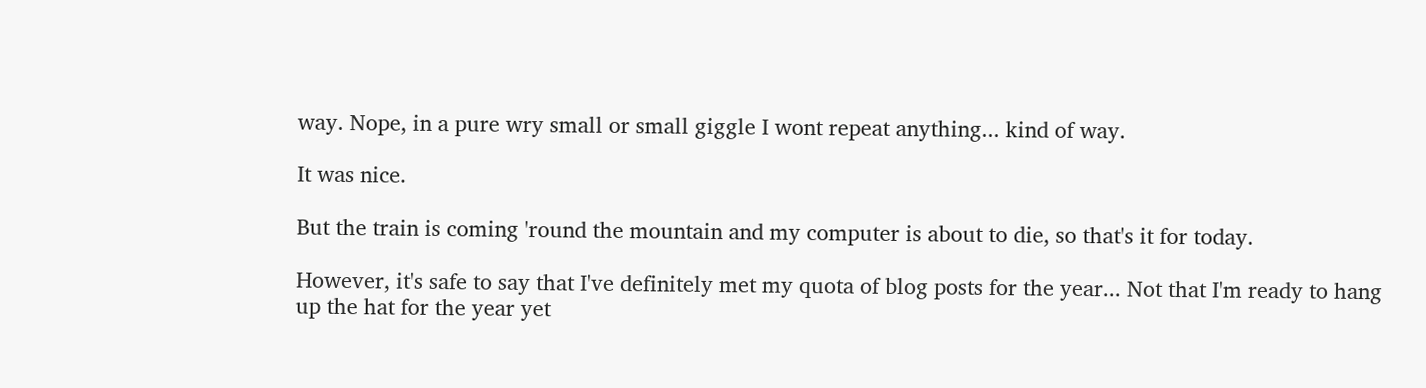way. Nope, in a pure wry small or small giggle I wont repeat anything... kind of way.

It was nice.

But the train is coming 'round the mountain and my computer is about to die, so that's it for today.

However, it's safe to say that I've definitely met my quota of blog posts for the year... Not that I'm ready to hang up the hat for the year yet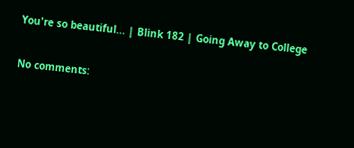You're so beautiful... | Blink 182 | Going Away to College

No comments: